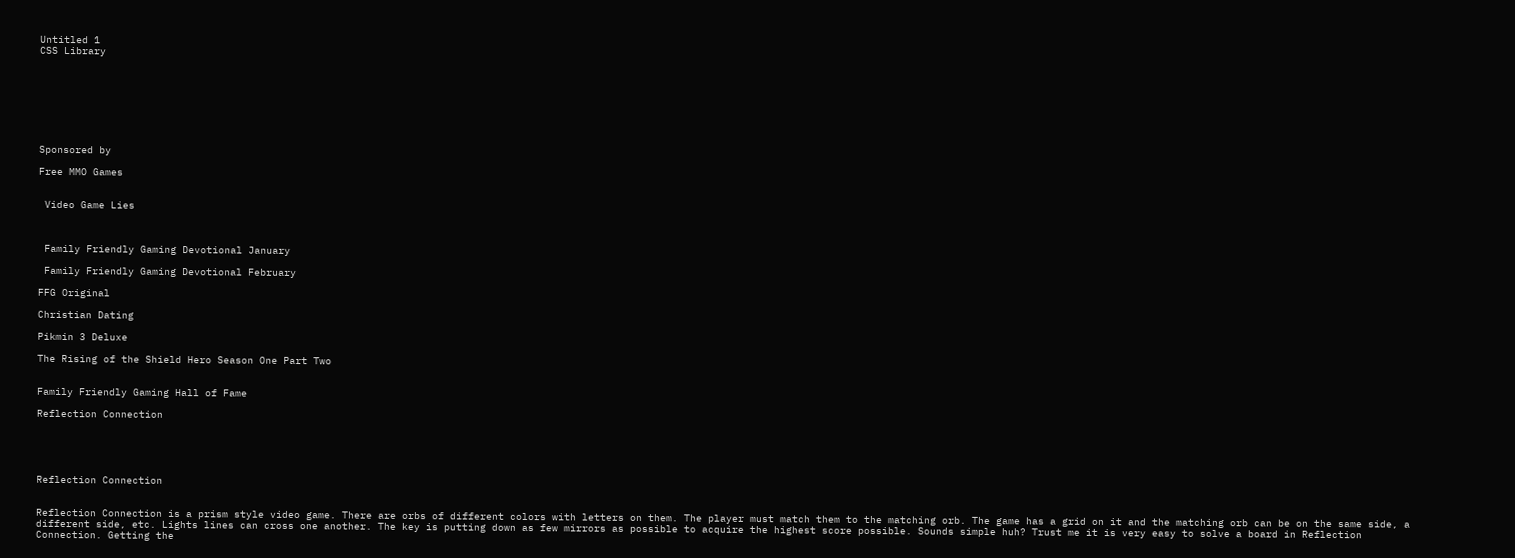Untitled 1
CSS Library








Sponsored by

Free MMO Games


 Video Game Lies



 Family Friendly Gaming Devotional January

 Family Friendly Gaming Devotional February

FFG Original

Christian Dating

Pikmin 3 Deluxe

The Rising of the Shield Hero Season One Part Two


Family Friendly Gaming Hall of Fame

Reflection Connection





Reflection Connection


Reflection Connection is a prism style video game. There are orbs of different colors with letters on them. The player must match them to the matching orb. The game has a grid on it and the matching orb can be on the same side, a different side, etc. Lights lines can cross one another. The key is putting down as few mirrors as possible to acquire the highest score possible. Sounds simple huh? Trust me it is very easy to solve a board in Reflection Connection. Getting the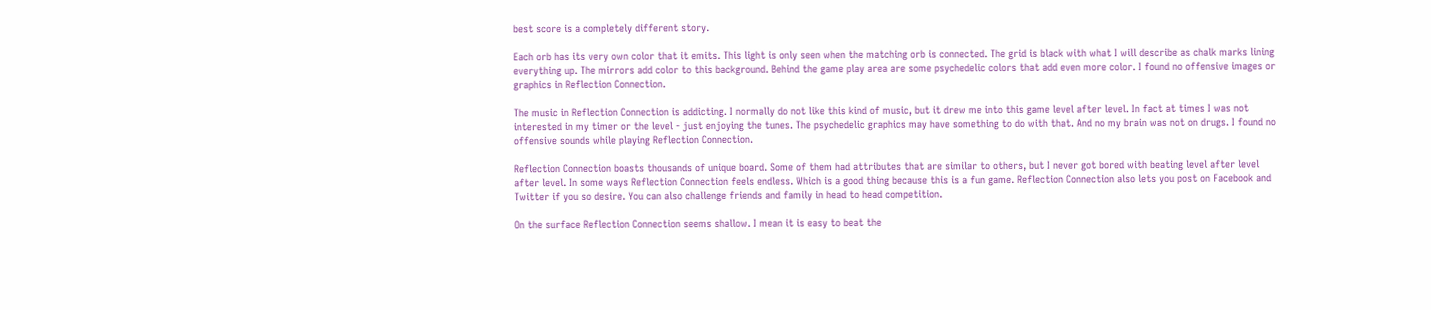best score is a completely different story.

Each orb has its very own color that it emits. This light is only seen when the matching orb is connected. The grid is black with what I will describe as chalk marks lining everything up. The mirrors add color to this background. Behind the game play area are some psychedelic colors that add even more color. I found no offensive images or graphics in Reflection Connection.

The music in Reflection Connection is addicting. I normally do not like this kind of music, but it drew me into this game level after level. In fact at times I was not interested in my timer or the level - just enjoying the tunes. The psychedelic graphics may have something to do with that. And no my brain was not on drugs. I found no offensive sounds while playing Reflection Connection.

Reflection Connection boasts thousands of unique board. Some of them had attributes that are similar to others, but I never got bored with beating level after level after level. In some ways Reflection Connection feels endless. Which is a good thing because this is a fun game. Reflection Connection also lets you post on Facebook and Twitter if you so desire. You can also challenge friends and family in head to head competition.

On the surface Reflection Connection seems shallow. I mean it is easy to beat the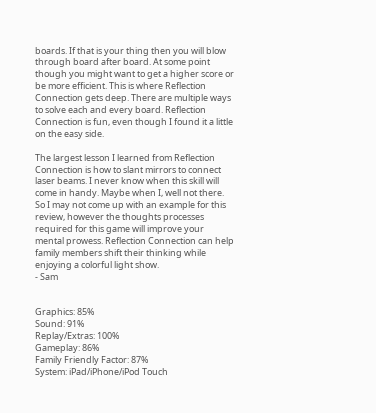boards. If that is your thing then you will blow through board after board. At some point though you might want to get a higher score or be more efficient. This is where Reflection Connection gets deep. There are multiple ways to solve each and every board. Reflection Connection is fun, even though I found it a little on the easy side.

The largest lesson I learned from Reflection Connection is how to slant mirrors to connect laser beams. I never know when this skill will come in handy. Maybe when I, well not there. So I may not come up with an example for this review, however the thoughts processes required for this game will improve your mental prowess. Reflection Connection can help family members shift their thinking while enjoying a colorful light show.
- Sam


Graphics: 85%
Sound: 91%
Replay/Extras: 100%
Gameplay: 86%
Family Friendly Factor: 87%
System: iPad/iPhone/iPod Touch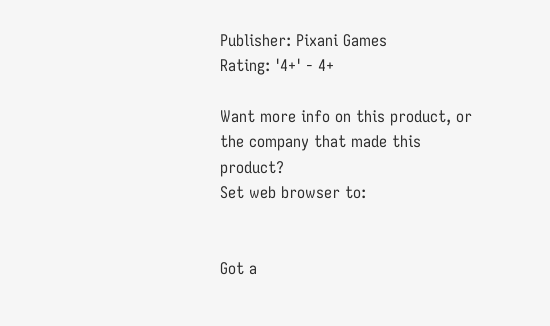Publisher: Pixani Games
Rating: '4+' - 4+

Want more info on this product, or the company that made this product?
Set web browser to:


Got a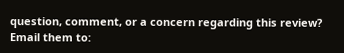question, comment, or a concern regarding this review?
Email them to: